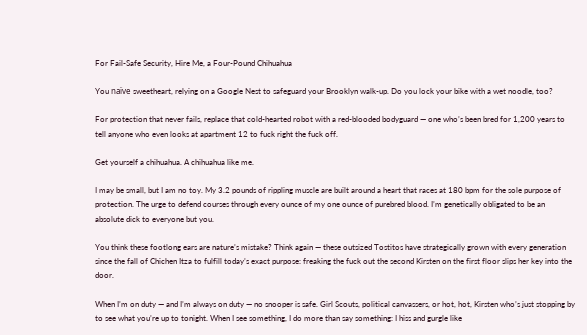For Fail-Safe Security, Hire Me, a Four-Pound Chihuahua

You naïve sweetheart, relying on a Google Nest to safeguard your Brooklyn walk-up. Do you lock your bike with a wet noodle, too?

For protection that never fails, replace that cold-hearted robot with a red-blooded bodyguard — one who’s been bred for 1,200 years to tell anyone who even looks at apartment 12 to fuck right the fuck off.

Get yourself a chihuahua. A chihuahua like me.

I may be small, but I am no toy. My 3.2 pounds of rippling muscle are built around a heart that races at 180 bpm for the sole purpose of protection. The urge to defend courses through every ounce of my one ounce of purebred blood. I’m genetically obligated to be an absolute dick to everyone but you.

You think these footlong ears are nature’s mistake? Think again — these outsized Tostitos have strategically grown with every generation since the fall of Chichen Itza to fulfill today’s exact purpose: freaking the fuck out the second Kirsten on the first floor slips her key into the door.

When I’m on duty — and I’m always on duty — no snooper is safe. Girl Scouts, political canvassers, or hot, hot, Kirsten who’s just stopping by to see what you’re up to tonight. When I see something, I do more than say something: I hiss and gurgle like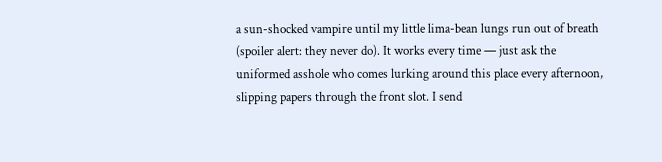a sun-shocked vampire until my little lima-bean lungs run out of breath (spoiler alert: they never do). It works every time — just ask the uniformed asshole who comes lurking around this place every afternoon, slipping papers through the front slot. I send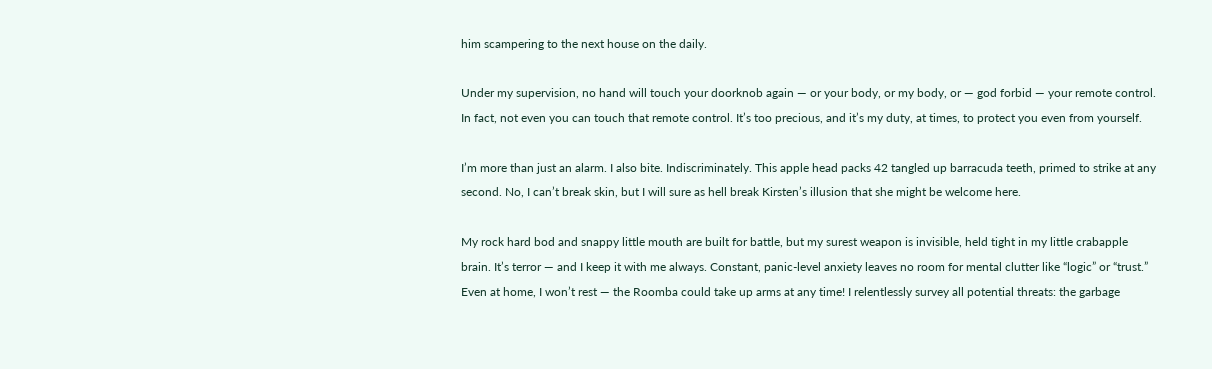him scampering to the next house on the daily.

Under my supervision, no hand will touch your doorknob again — or your body, or my body, or — god forbid — your remote control. In fact, not even you can touch that remote control. It’s too precious, and it’s my duty, at times, to protect you even from yourself.

I’m more than just an alarm. I also bite. Indiscriminately. This apple head packs 42 tangled up barracuda teeth, primed to strike at any second. No, I can’t break skin, but I will sure as hell break Kirsten’s illusion that she might be welcome here.

My rock hard bod and snappy little mouth are built for battle, but my surest weapon is invisible, held tight in my little crabapple brain. It’s terror — and I keep it with me always. Constant, panic-level anxiety leaves no room for mental clutter like “logic” or “trust.” Even at home, I won’t rest — the Roomba could take up arms at any time! I relentlessly survey all potential threats: the garbage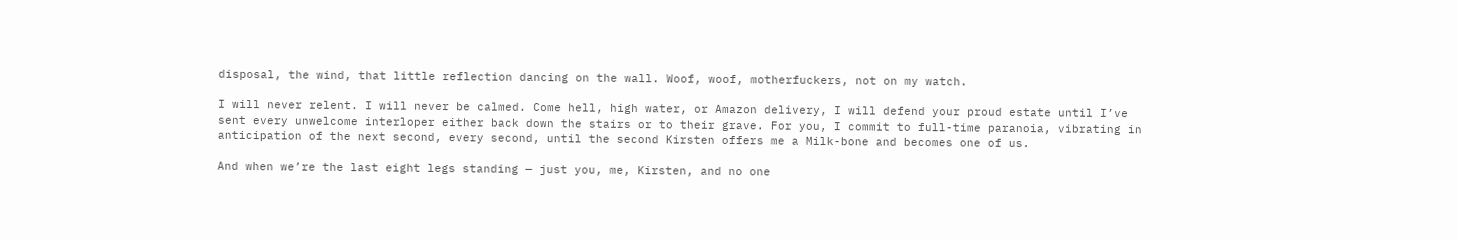disposal, the wind, that little reflection dancing on the wall. Woof, woof, motherfuckers, not on my watch.

I will never relent. I will never be calmed. Come hell, high water, or Amazon delivery, I will defend your proud estate until I’ve sent every unwelcome interloper either back down the stairs or to their grave. For you, I commit to full-time paranoia, vibrating in anticipation of the next second, every second, until the second Kirsten offers me a Milk-bone and becomes one of us.

And when we’re the last eight legs standing — just you, me, Kirsten, and no one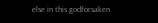else in this godforsaken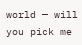world — will you pick me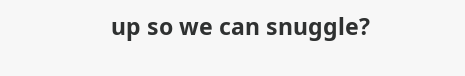up so we can snuggle?